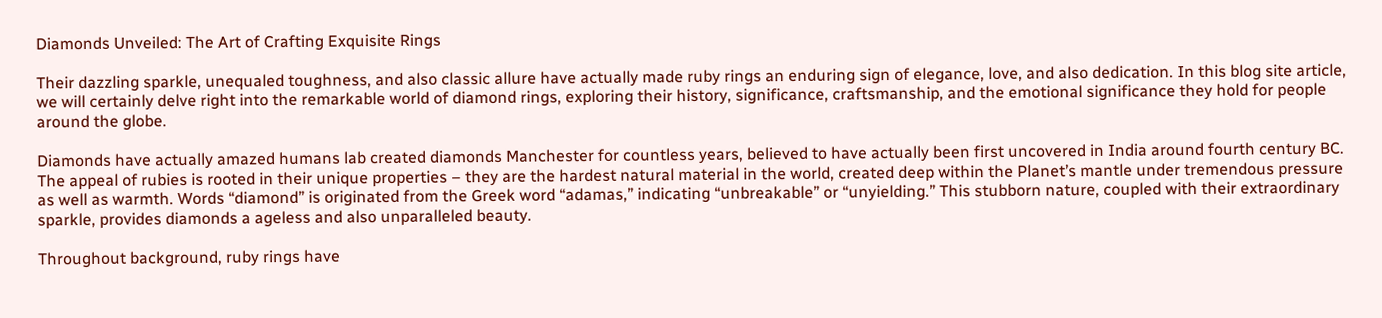Diamonds Unveiled: The Art of Crafting Exquisite Rings

Their dazzling sparkle, unequaled toughness, and also classic allure have actually made ruby rings an enduring sign of elegance, love, and also dedication. In this blog site article, we will certainly delve right into the remarkable world of diamond rings, exploring their history, significance, craftsmanship, and the emotional significance they hold for people around the globe.

Diamonds have actually amazed humans lab created diamonds Manchester for countless years, believed to have actually been first uncovered in India around fourth century BC. The appeal of rubies is rooted in their unique properties – they are the hardest natural material in the world, created deep within the Planet’s mantle under tremendous pressure as well as warmth. Words “diamond” is originated from the Greek word “adamas,” indicating “unbreakable” or “unyielding.” This stubborn nature, coupled with their extraordinary sparkle, provides diamonds a ageless and also unparalleled beauty.

Throughout background, ruby rings have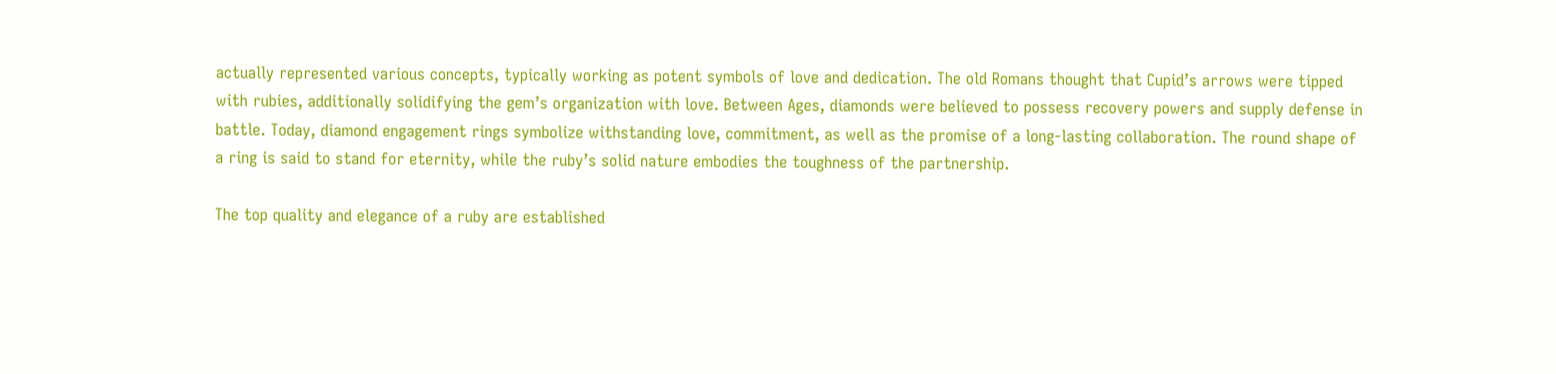actually represented various concepts, typically working as potent symbols of love and dedication. The old Romans thought that Cupid’s arrows were tipped with rubies, additionally solidifying the gem’s organization with love. Between Ages, diamonds were believed to possess recovery powers and supply defense in battle. Today, diamond engagement rings symbolize withstanding love, commitment, as well as the promise of a long-lasting collaboration. The round shape of a ring is said to stand for eternity, while the ruby’s solid nature embodies the toughness of the partnership.

The top quality and elegance of a ruby are established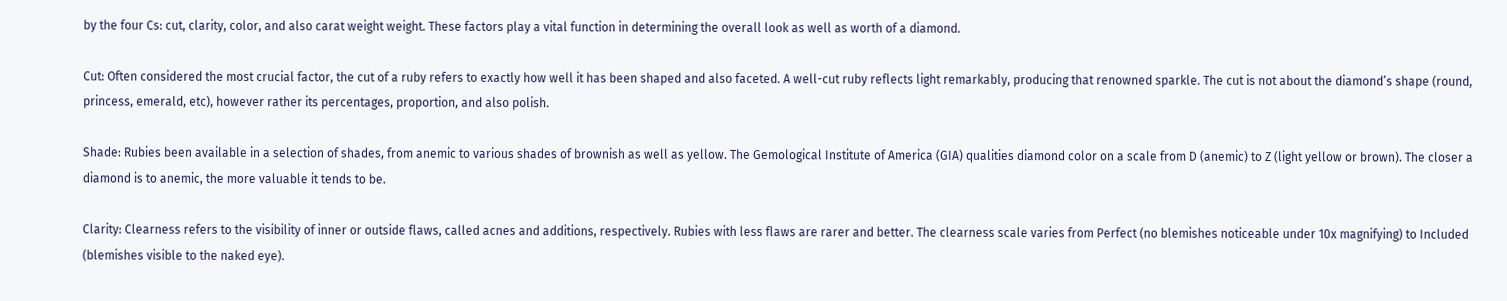by the four Cs: cut, clarity, color, and also carat weight weight. These factors play a vital function in determining the overall look as well as worth of a diamond.

Cut: Often considered the most crucial factor, the cut of a ruby refers to exactly how well it has been shaped and also faceted. A well-cut ruby reflects light remarkably, producing that renowned sparkle. The cut is not about the diamond’s shape (round, princess, emerald, etc), however rather its percentages, proportion, and also polish.

Shade: Rubies been available in a selection of shades, from anemic to various shades of brownish as well as yellow. The Gemological Institute of America (GIA) qualities diamond color on a scale from D (anemic) to Z (light yellow or brown). The closer a diamond is to anemic, the more valuable it tends to be.

Clarity: Clearness refers to the visibility of inner or outside flaws, called acnes and additions, respectively. Rubies with less flaws are rarer and better. The clearness scale varies from Perfect (no blemishes noticeable under 10x magnifying) to Included (blemishes visible to the naked eye).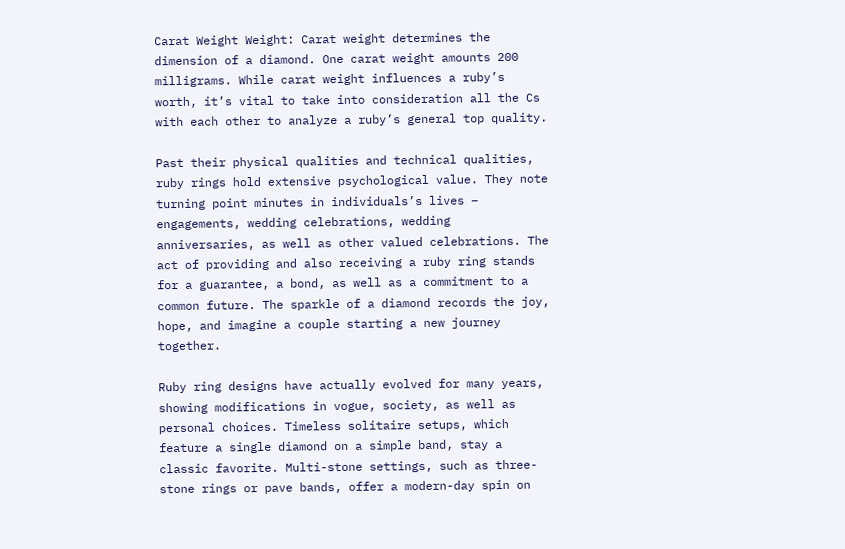Carat Weight Weight: Carat weight determines the dimension of a diamond. One carat weight amounts 200 milligrams. While carat weight influences a ruby’s worth, it’s vital to take into consideration all the Cs with each other to analyze a ruby’s general top quality.

Past their physical qualities and technical qualities, ruby rings hold extensive psychological value. They note turning point minutes in individuals’s lives – engagements, wedding celebrations, wedding anniversaries, as well as other valued celebrations. The act of providing and also receiving a ruby ring stands for a guarantee, a bond, as well as a commitment to a common future. The sparkle of a diamond records the joy, hope, and imagine a couple starting a new journey together.

Ruby ring designs have actually evolved for many years, showing modifications in vogue, society, as well as personal choices. Timeless solitaire setups, which feature a single diamond on a simple band, stay a classic favorite. Multi-stone settings, such as three-stone rings or pave bands, offer a modern-day spin on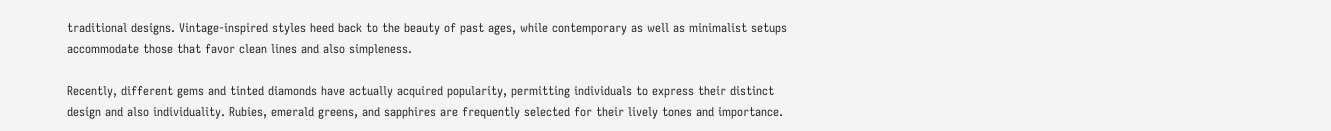traditional designs. Vintage-inspired styles heed back to the beauty of past ages, while contemporary as well as minimalist setups accommodate those that favor clean lines and also simpleness.

Recently, different gems and tinted diamonds have actually acquired popularity, permitting individuals to express their distinct design and also individuality. Rubies, emerald greens, and sapphires are frequently selected for their lively tones and importance.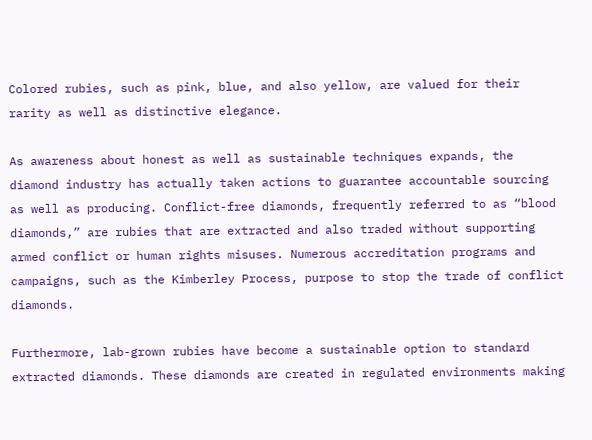Colored rubies, such as pink, blue, and also yellow, are valued for their rarity as well as distinctive elegance.

As awareness about honest as well as sustainable techniques expands, the diamond industry has actually taken actions to guarantee accountable sourcing as well as producing. Conflict-free diamonds, frequently referred to as “blood diamonds,” are rubies that are extracted and also traded without supporting armed conflict or human rights misuses. Numerous accreditation programs and campaigns, such as the Kimberley Process, purpose to stop the trade of conflict diamonds.

Furthermore, lab-grown rubies have become a sustainable option to standard extracted diamonds. These diamonds are created in regulated environments making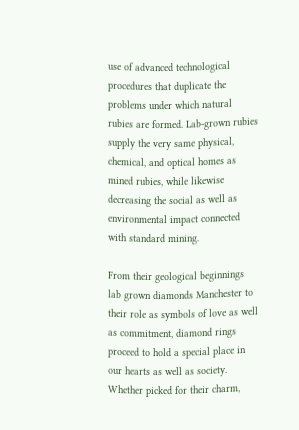use of advanced technological procedures that duplicate the problems under which natural rubies are formed. Lab-grown rubies supply the very same physical, chemical, and optical homes as mined rubies, while likewise decreasing the social as well as environmental impact connected with standard mining.

From their geological beginnings lab grown diamonds Manchester to their role as symbols of love as well as commitment, diamond rings proceed to hold a special place in our hearts as well as society. Whether picked for their charm,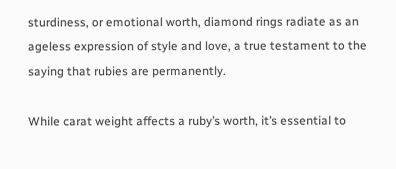sturdiness, or emotional worth, diamond rings radiate as an ageless expression of style and love, a true testament to the saying that rubies are permanently.

While carat weight affects a ruby’s worth, it’s essential to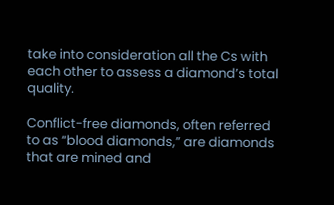take into consideration all the Cs with each other to assess a diamond’s total quality.

Conflict-free diamonds, often referred to as “blood diamonds,” are diamonds that are mined and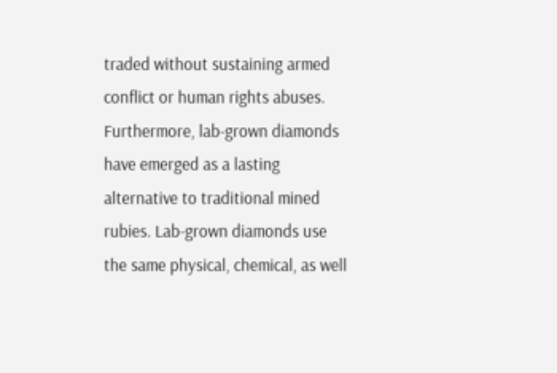traded without sustaining armed conflict or human rights abuses. Furthermore, lab-grown diamonds have emerged as a lasting alternative to traditional mined rubies. Lab-grown diamonds use the same physical, chemical, as well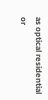as optical residential or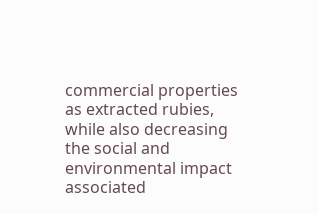commercial properties as extracted rubies, while also decreasing the social and environmental impact associated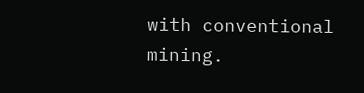with conventional mining.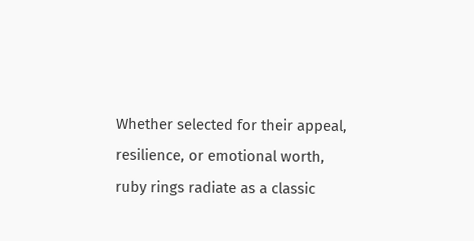Whether selected for their appeal, resilience, or emotional worth, ruby rings radiate as a classic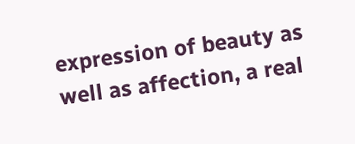expression of beauty as well as affection, a real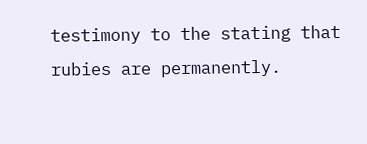testimony to the stating that rubies are permanently.